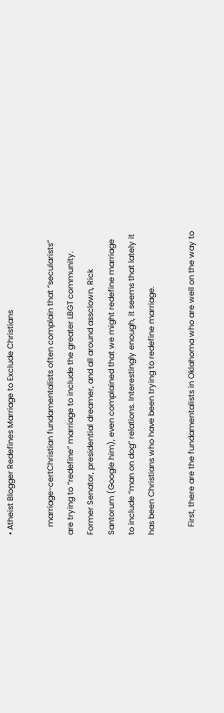• Atheist Blogger Redefines Marriage to Exclude Christians

    marriage-certChristian fundamentalists often complain that “secularists” are trying to “redefine” marriage to include the greater LBGT community. Former Senator, presidential dreamer, and all around assclown, Rick Santorum (Google him), even complained that we might redefine marriage to include “man on dog” relations. Interestingly enough, it seems that lately it has been Christians who have been trying to redefine marriage.

    First, there are the fundamentalists in Oklahoma who are well on the way to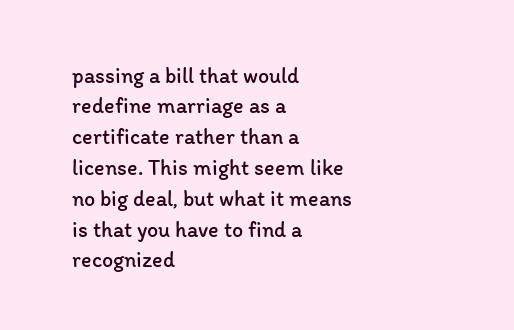passing a bill that would redefine marriage as a certificate rather than a license. This might seem like no big deal, but what it means is that you have to find a recognized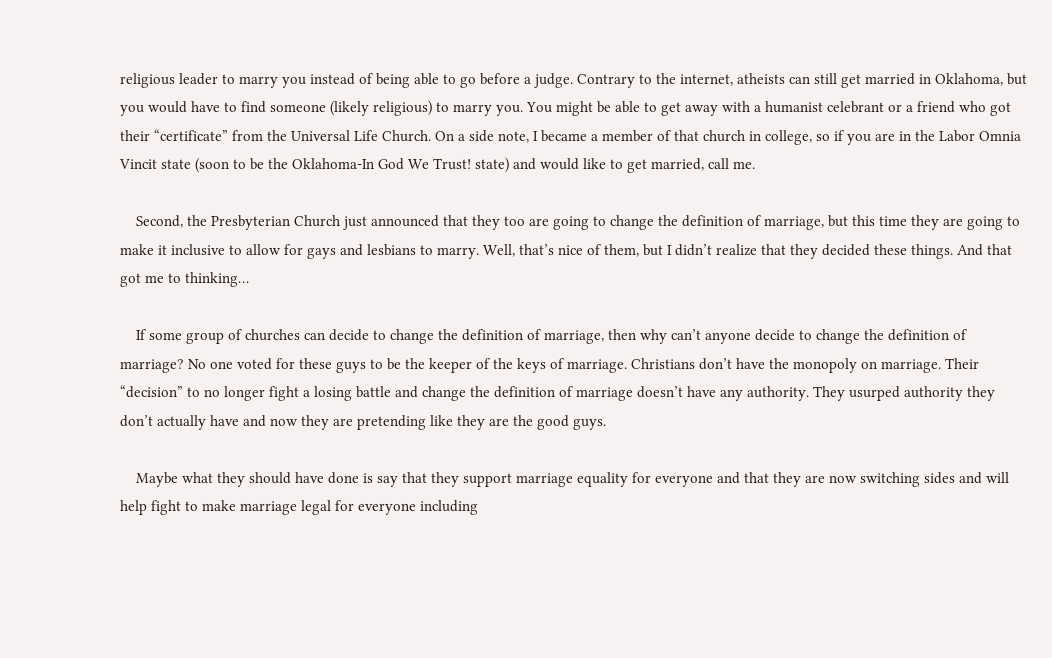religious leader to marry you instead of being able to go before a judge. Contrary to the internet, atheists can still get married in Oklahoma, but you would have to find someone (likely religious) to marry you. You might be able to get away with a humanist celebrant or a friend who got their “certificate” from the Universal Life Church. On a side note, I became a member of that church in college, so if you are in the Labor Omnia Vincit state (soon to be the Oklahoma-In God We Trust! state) and would like to get married, call me.

    Second, the Presbyterian Church just announced that they too are going to change the definition of marriage, but this time they are going to make it inclusive to allow for gays and lesbians to marry. Well, that’s nice of them, but I didn’t realize that they decided these things. And that got me to thinking…

    If some group of churches can decide to change the definition of marriage, then why can’t anyone decide to change the definition of marriage? No one voted for these guys to be the keeper of the keys of marriage. Christians don’t have the monopoly on marriage. Their “decision” to no longer fight a losing battle and change the definition of marriage doesn’t have any authority. They usurped authority they don’t actually have and now they are pretending like they are the good guys.

    Maybe what they should have done is say that they support marriage equality for everyone and that they are now switching sides and will help fight to make marriage legal for everyone including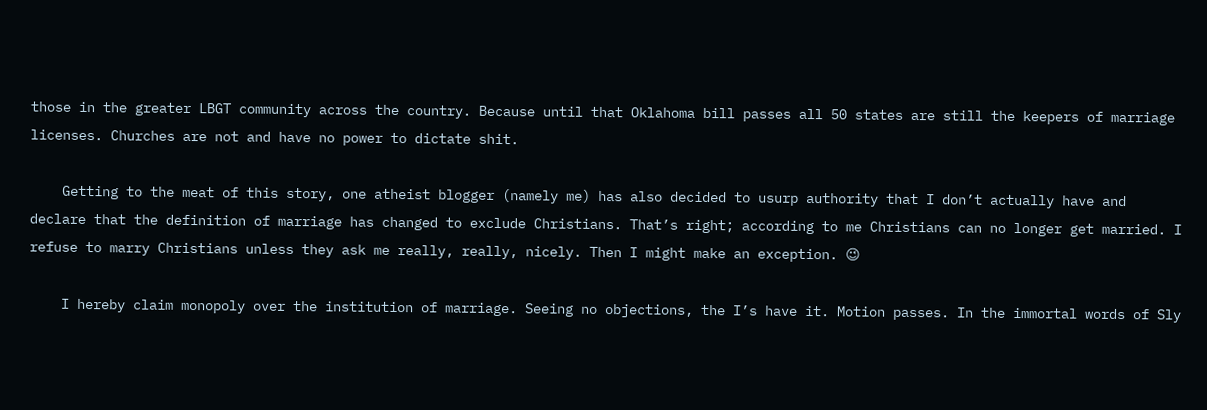those in the greater LBGT community across the country. Because until that Oklahoma bill passes all 50 states are still the keepers of marriage licenses. Churches are not and have no power to dictate shit.

    Getting to the meat of this story, one atheist blogger (namely me) has also decided to usurp authority that I don’t actually have and declare that the definition of marriage has changed to exclude Christians. That’s right; according to me Christians can no longer get married. I refuse to marry Christians unless they ask me really, really, nicely. Then I might make an exception. 😉

    I hereby claim monopoly over the institution of marriage. Seeing no objections, the I’s have it. Motion passes. In the immortal words of Sly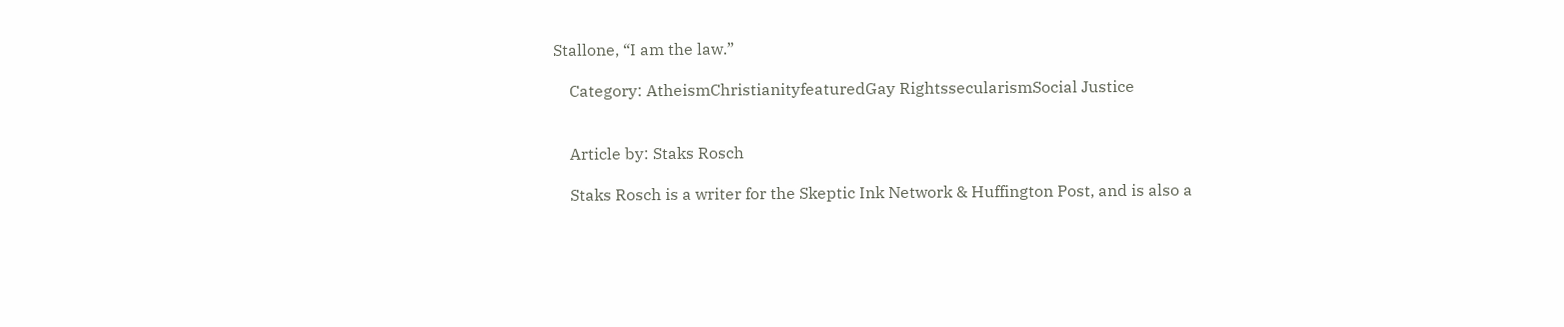Stallone, “I am the law.”

    Category: AtheismChristianityfeaturedGay RightssecularismSocial Justice


    Article by: Staks Rosch

    Staks Rosch is a writer for the Skeptic Ink Network & Huffington Post, and is also a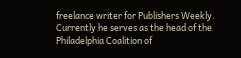freelance writer for Publishers Weekly. Currently he serves as the head of the Philadelphia Coalition of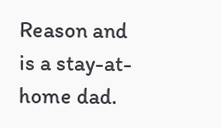Reason and is a stay-at-home dad.